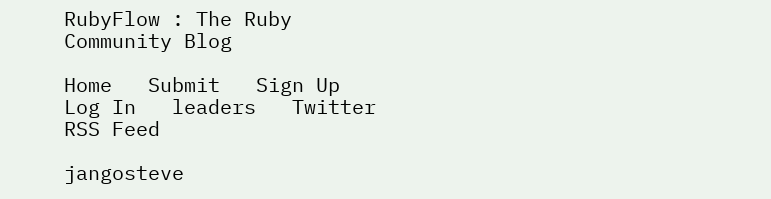RubyFlow : The Ruby Community Blog

Home   Submit   Sign Up   Log In   leaders   Twitter   RSS Feed

jangosteve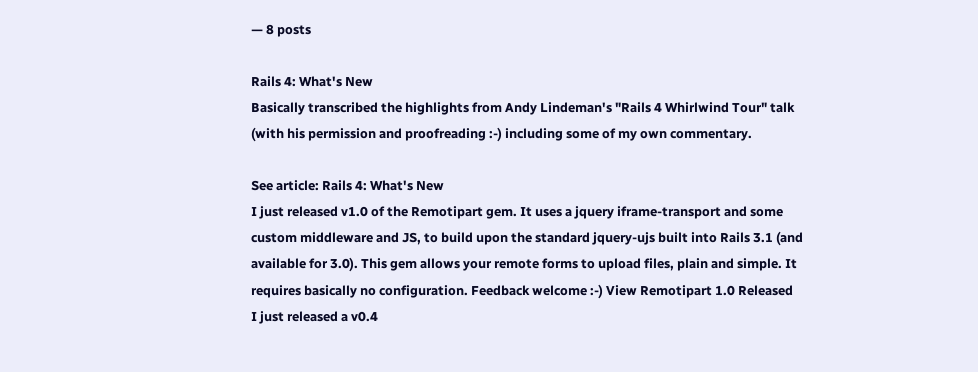— 8 posts

Rails 4: What's New
Basically transcribed the highlights from Andy Lindeman's "Rails 4 Whirlwind Tour" talk (with his permission and proofreading :-) including some of my own commentary.

See article: Rails 4: What's New
I just released v1.0 of the Remotipart gem. It uses a jquery iframe-transport and some custom middleware and JS, to build upon the standard jquery-ujs built into Rails 3.1 (and available for 3.0). This gem allows your remote forms to upload files, plain and simple. It requires basically no configuration. Feedback welcome :-) View Remotipart 1.0 Released
I just released a v0.4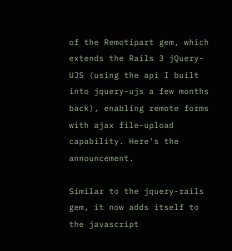of the Remotipart gem, which extends the Rails 3 jQuery-UJS (using the api I built into jquery-ujs a few months back), enabling remote forms with ajax file-upload capability. Here's the announcement.

Similar to the jquery-rails gem, it now adds itself to the javascript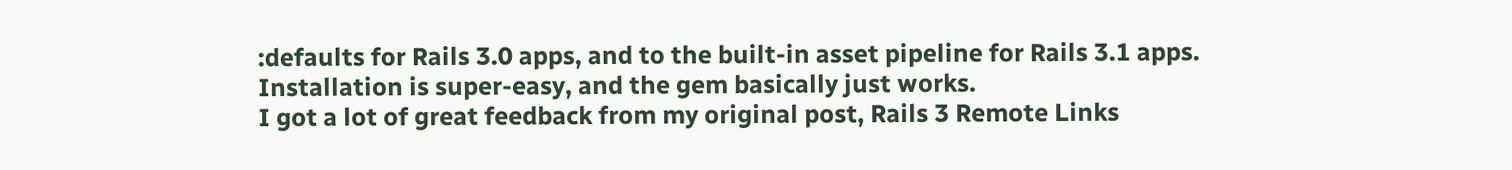:defaults for Rails 3.0 apps, and to the built-in asset pipeline for Rails 3.1 apps. Installation is super-easy, and the gem basically just works.
I got a lot of great feedback from my original post, Rails 3 Remote Links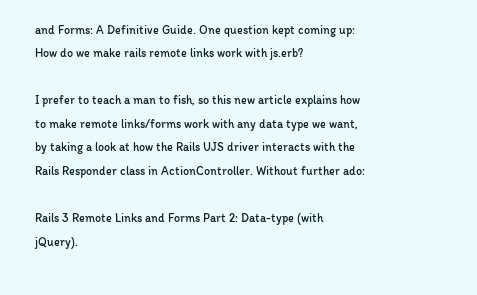and Forms: A Definitive Guide. One question kept coming up: How do we make rails remote links work with js.erb?

I prefer to teach a man to fish, so this new article explains how to make remote links/forms work with any data type we want, by taking a look at how the Rails UJS driver interacts with the Rails Responder class in ActionController. Without further ado:

Rails 3 Remote Links and Forms Part 2: Data-type (with jQuery).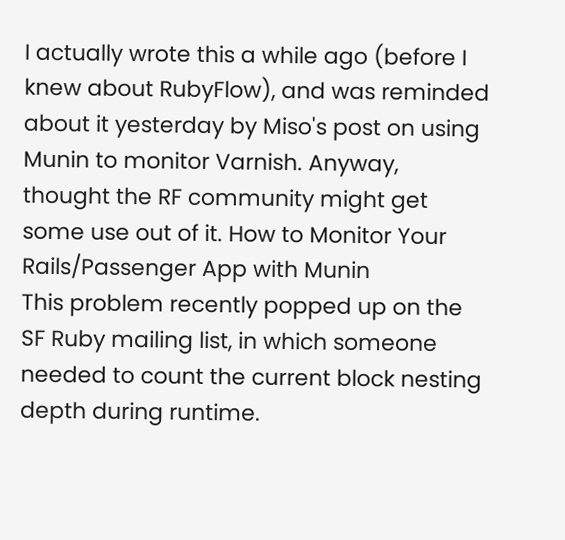I actually wrote this a while ago (before I knew about RubyFlow), and was reminded about it yesterday by Miso's post on using Munin to monitor Varnish. Anyway, thought the RF community might get some use out of it. How to Monitor Your Rails/Passenger App with Munin
This problem recently popped up on the SF Ruby mailing list, in which someone needed to count the current block nesting depth during runtime.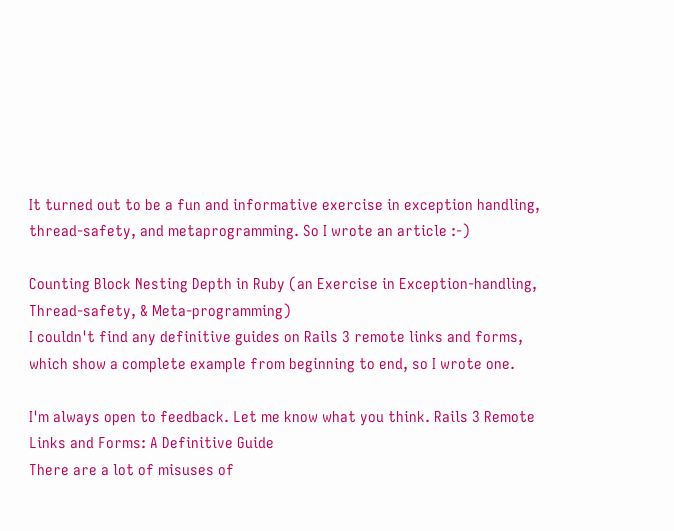It turned out to be a fun and informative exercise in exception handling, thread-safety, and metaprogramming. So I wrote an article :-)

Counting Block Nesting Depth in Ruby (an Exercise in Exception-handling, Thread-safety, & Meta-programming)
I couldn't find any definitive guides on Rails 3 remote links and forms, which show a complete example from beginning to end, so I wrote one.

I'm always open to feedback. Let me know what you think. Rails 3 Remote Links and Forms: A Definitive Guide
There are a lot of misuses of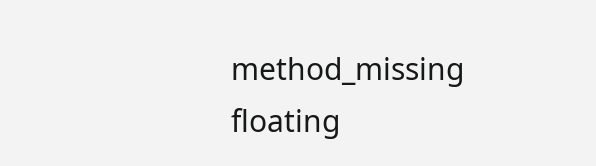method_missing floating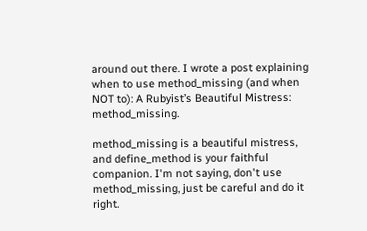around out there. I wrote a post explaining when to use method_missing (and when NOT to): A Rubyist’s Beautiful Mistress: method_missing.

method_missing is a beautiful mistress, and define_method is your faithful companion. I'm not saying, don't use method_missing, just be careful and do it right.